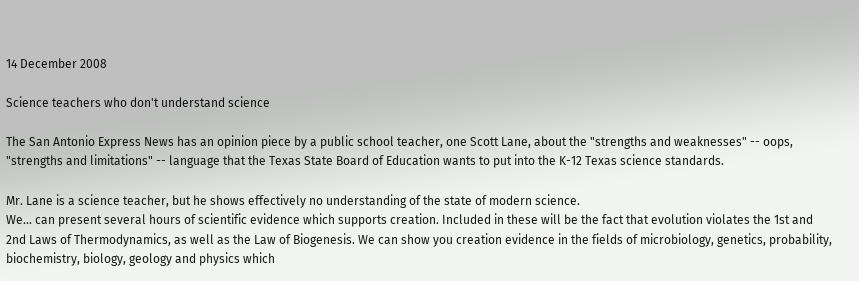14 December 2008

Science teachers who don't understand science

The San Antonio Express News has an opinion piece by a public school teacher, one Scott Lane, about the "strengths and weaknesses" -- oops, "strengths and limitations" -- language that the Texas State Board of Education wants to put into the K-12 Texas science standards.

Mr. Lane is a science teacher, but he shows effectively no understanding of the state of modern science.
We... can present several hours of scientific evidence which supports creation. Included in these will be the fact that evolution violates the 1st and 2nd Laws of Thermodynamics, as well as the Law of Biogenesis. We can show you creation evidence in the fields of microbiology, genetics, probability, biochemistry, biology, geology and physics which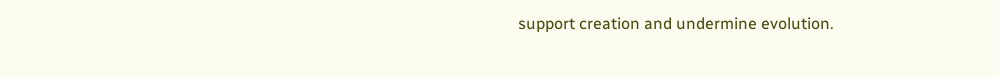support creation and undermine evolution.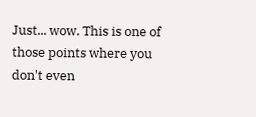Just... wow. This is one of those points where you don't even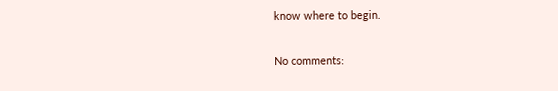know where to begin.

No comments: